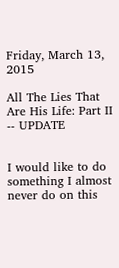Friday, March 13, 2015

All The Lies That Are His Life: Part II -- UPDATE


I would like to do something I almost never do on this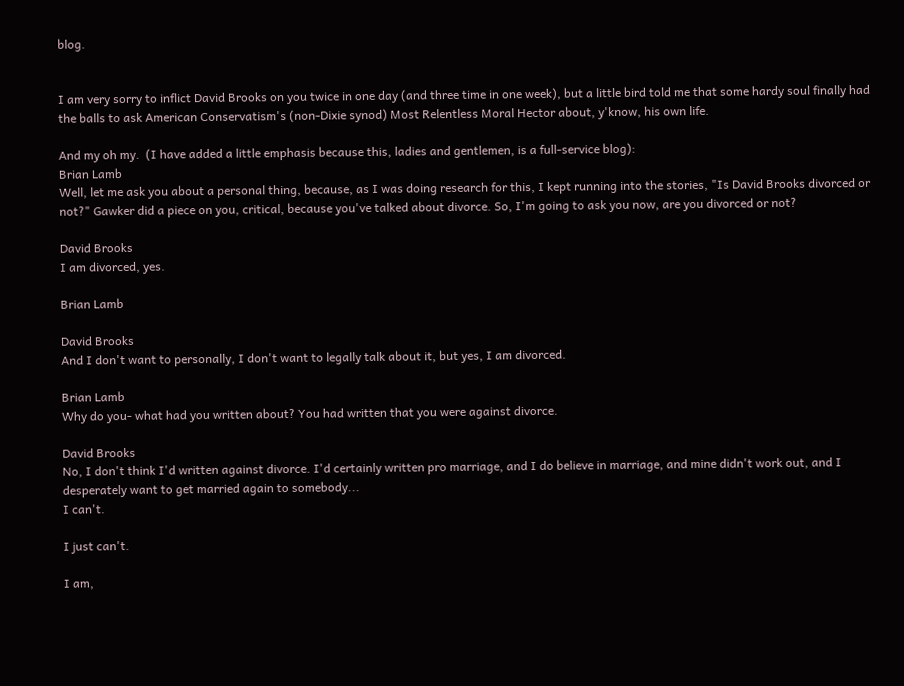blog.


I am very sorry to inflict David Brooks on you twice in one day (and three time in one week), but a little bird told me that some hardy soul finally had the balls to ask American Conservatism's (non-Dixie synod) Most Relentless Moral Hector about, y'know, his own life.

And my oh my.  (I have added a little emphasis because this, ladies and gentlemen, is a full-service blog):
Brian Lamb
Well, let me ask you about a personal thing, because, as I was doing research for this, I kept running into the stories, "Is David Brooks divorced or not?" Gawker did a piece on you, critical, because you've talked about divorce. So, I'm going to ask you now, are you divorced or not?

David Brooks
I am divorced, yes.

Brian Lamb

David Brooks
And I don't want to personally, I don't want to legally talk about it, but yes, I am divorced.

Brian Lamb
Why do you- what had you written about? You had written that you were against divorce.

David Brooks
No, I don't think I'd written against divorce. I'd certainly written pro marriage, and I do believe in marriage, and mine didn't work out, and I desperately want to get married again to somebody...
I can't.

I just can't.

I am,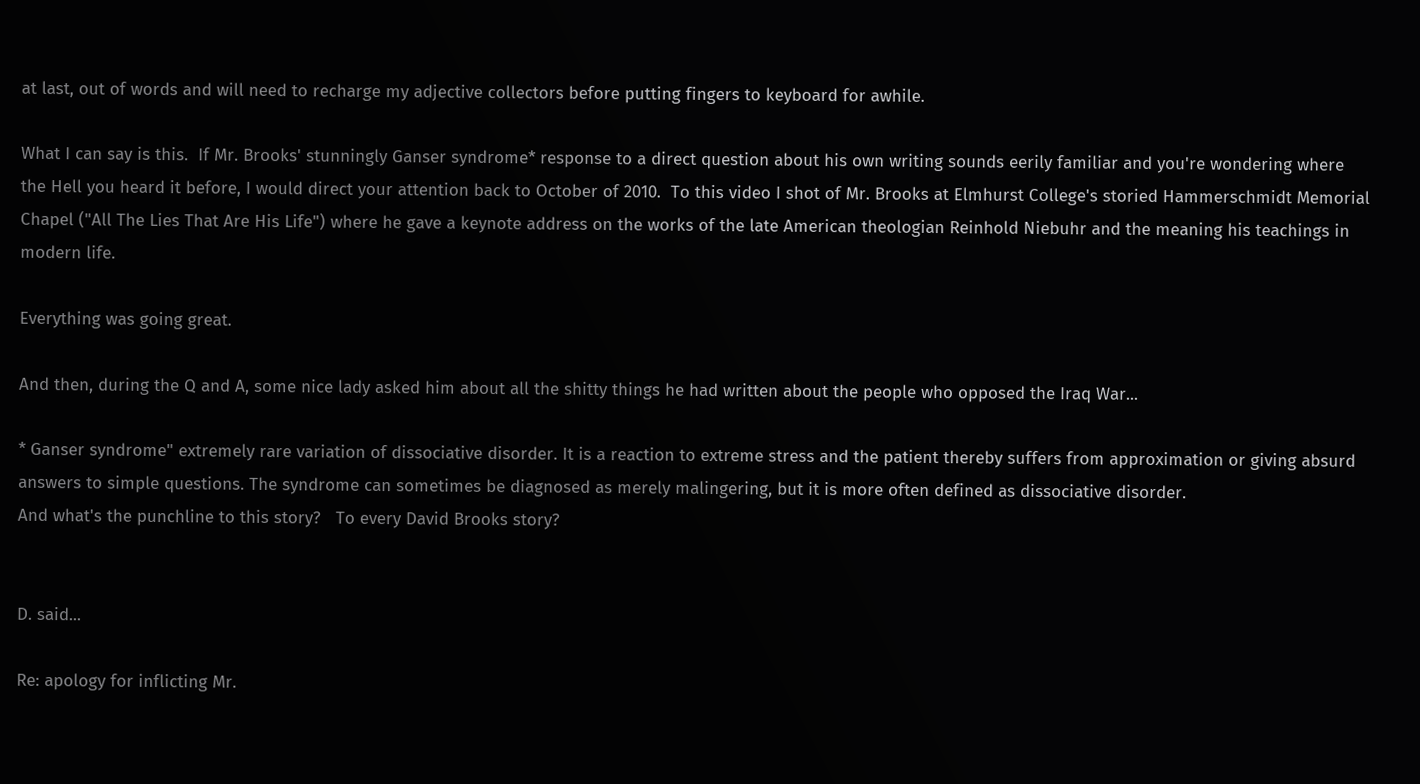at last, out of words and will need to recharge my adjective collectors before putting fingers to keyboard for awhile.

What I can say is this.  If Mr. Brooks' stunningly Ganser syndrome* response to a direct question about his own writing sounds eerily familiar and you're wondering where the Hell you heard it before, I would direct your attention back to October of 2010.  To this video I shot of Mr. Brooks at Elmhurst College's storied Hammerschmidt Memorial Chapel ("All The Lies That Are His Life") where he gave a keynote address on the works of the late American theologian Reinhold Niebuhr and the meaning his teachings in modern life.

Everything was going great.

And then, during the Q and A, some nice lady asked him about all the shitty things he had written about the people who opposed the Iraq War...

* Ganser syndrome" extremely rare variation of dissociative disorder. It is a reaction to extreme stress and the patient thereby suffers from approximation or giving absurd answers to simple questions. The syndrome can sometimes be diagnosed as merely malingering, but it is more often defined as dissociative disorder.
And what's the punchline to this story?   To every David Brooks story?


D. said...

Re: apology for inflicting Mr.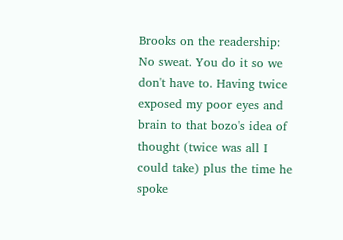Brooks on the readership: No sweat. You do it so we don't have to. Having twice exposed my poor eyes and brain to that bozo's idea of thought (twice was all I could take) plus the time he spoke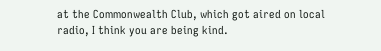at the Commonwealth Club, which got aired on local radio, I think you are being kind.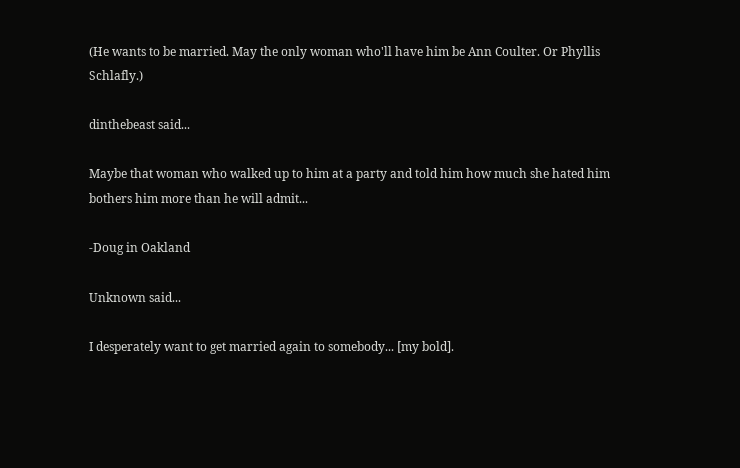(He wants to be married. May the only woman who'll have him be Ann Coulter. Or Phyllis Schlafly.)

dinthebeast said...

Maybe that woman who walked up to him at a party and told him how much she hated him bothers him more than he will admit...

-Doug in Oakland

Unknown said...

I desperately want to get married again to somebody... [my bold].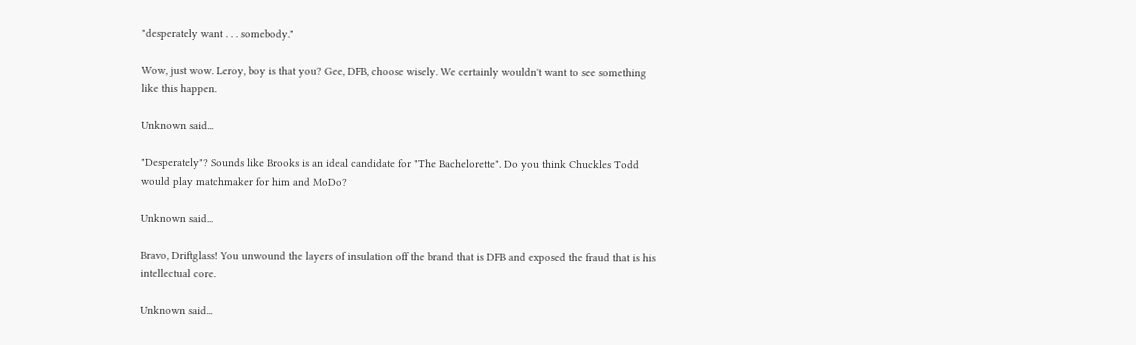"desperately want . . . somebody."

Wow, just wow. Leroy, boy is that you? Gee, DFB, choose wisely. We certainly wouldn't want to see something like this happen.

Unknown said...

"Desperately"? Sounds like Brooks is an ideal candidate for "The Bachelorette". Do you think Chuckles Todd would play matchmaker for him and MoDo?

Unknown said...

Bravo, Driftglass! You unwound the layers of insulation off the brand that is DFB and exposed the fraud that is his intellectual core.

Unknown said...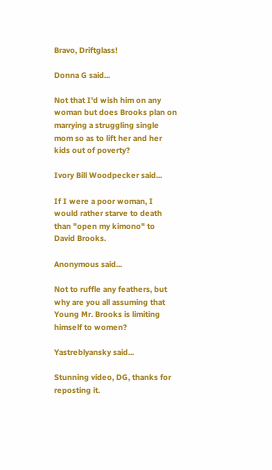Bravo, Driftglass!

Donna G said...

Not that I'd wish him on any woman but does Brooks plan on marrying a struggling single mom so as to lift her and her kids out of poverty?

Ivory Bill Woodpecker said...

If I were a poor woman, I would rather starve to death than "open my kimono" to David Brooks.

Anonymous said...

Not to ruffle any feathers, but why are you all assuming that Young Mr. Brooks is limiting himself to women?

Yastreblyansky said...

Stunning video, DG, thanks for reposting it.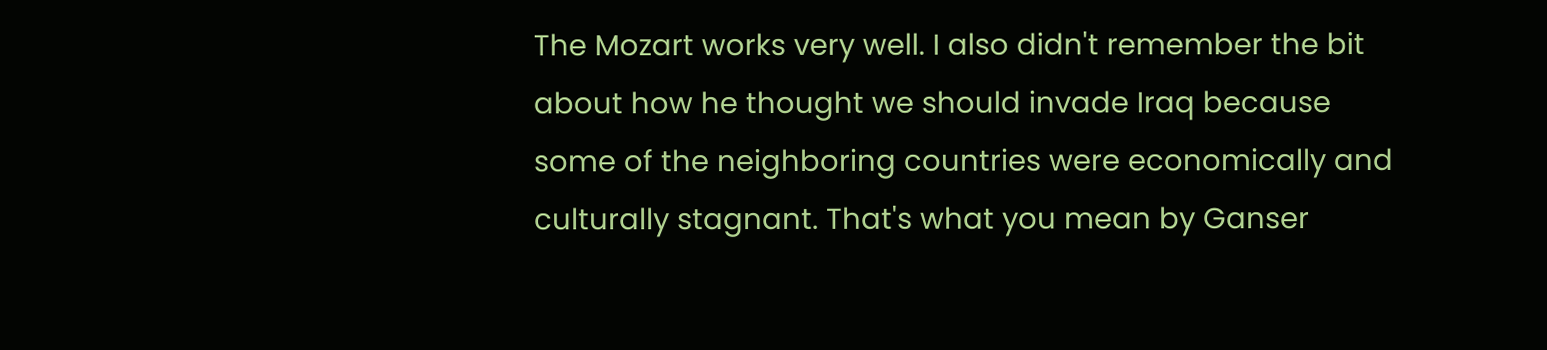The Mozart works very well. I also didn't remember the bit about how he thought we should invade Iraq because some of the neighboring countries were economically and culturally stagnant. That's what you mean by Ganser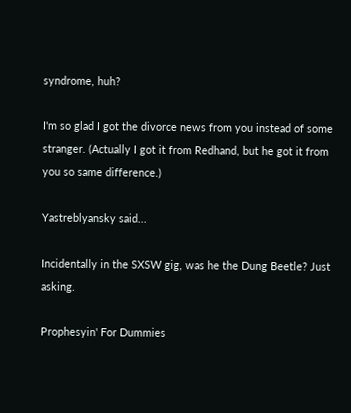syndrome, huh?

I'm so glad I got the divorce news from you instead of some stranger. (Actually I got it from Redhand, but he got it from you so same difference.)

Yastreblyansky said...

Incidentally in the SXSW gig, was he the Dung Beetle? Just asking.

Prophesyin' For Dummies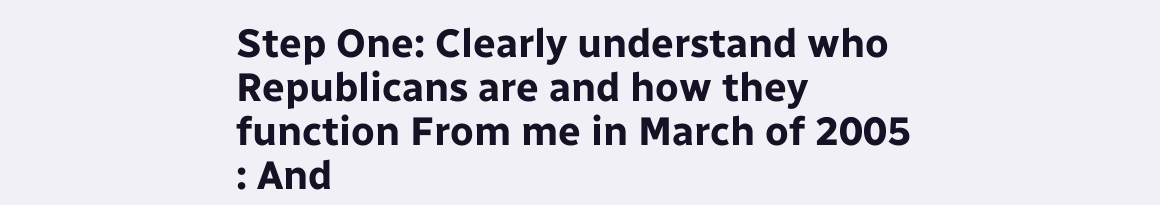Step One: Clearly understand who Republicans are and how they function From me in March of 2005 : And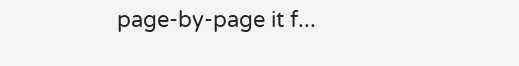page-by-page it f...